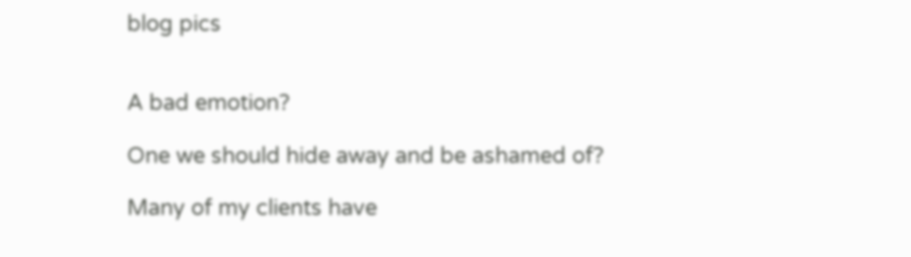blog pics


A bad emotion?

One we should hide away and be ashamed of?

Many of my clients have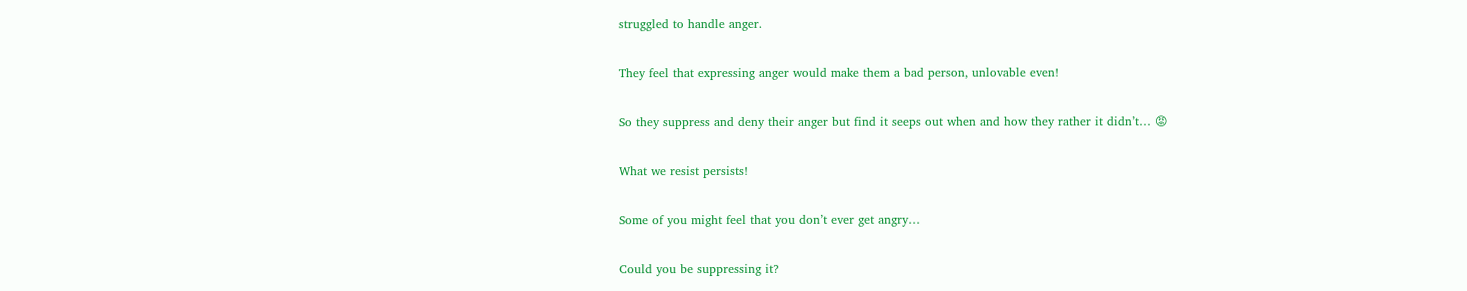struggled to handle anger.

They feel that expressing anger would make them a bad person, unlovable even!

So they suppress and deny their anger but find it seeps out when and how they rather it didn’t… 😡

What we resist persists!

Some of you might feel that you don’t ever get angry…

Could you be suppressing it?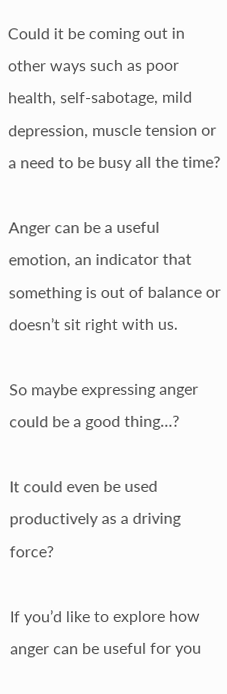Could it be coming out in other ways such as poor health, self-sabotage, mild depression, muscle tension or a need to be busy all the time?

Anger can be a useful emotion, an indicator that something is out of balance or doesn’t sit right with us.

So maybe expressing anger could be a good thing…?

It could even be used productively as a driving force?

If you’d like to explore how anger can be useful for you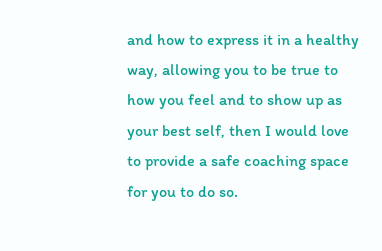and how to express it in a healthy way, allowing you to be true to how you feel and to show up as your best self, then I would love to provide a safe coaching space for you to do so.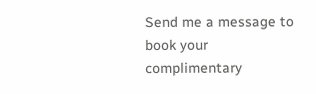Send me a message to book your complimentary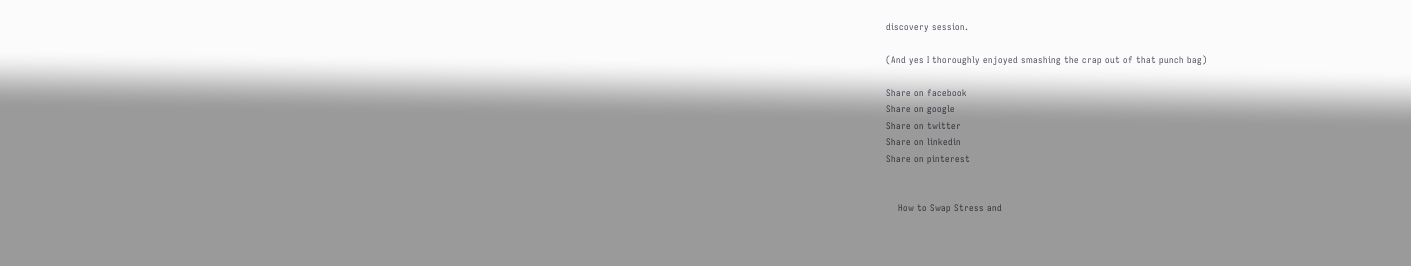discovery session.

(And yes I thoroughly enjoyed smashing the crap out of that punch bag)

Share on facebook
Share on google
Share on twitter
Share on linkedin
Share on pinterest


    How to Swap Stress and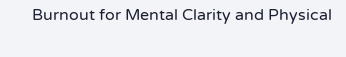Burnout for Mental Clarity and Physical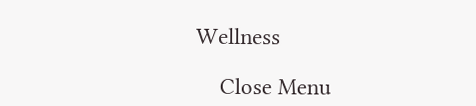Wellness

    Close Menu